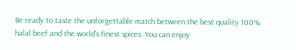Be ready to taste the unforgettable match between the best quality 100% halal beef and the world's finest spices. You can enjoy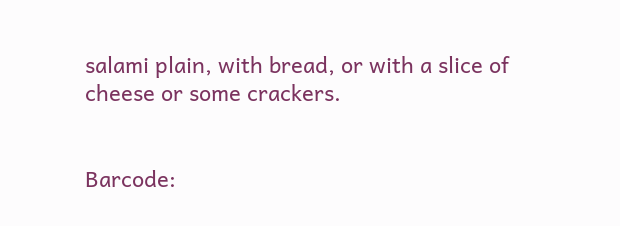salami plain, with bread, or with a slice of cheese or some crackers.


Barcode: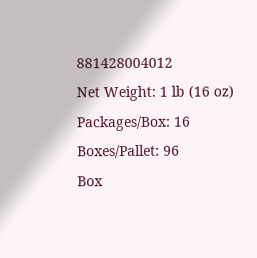881428004012
Net Weight: 1 lb (16 oz)
Packages/Box: 16
Boxes/Pallet: 96
Box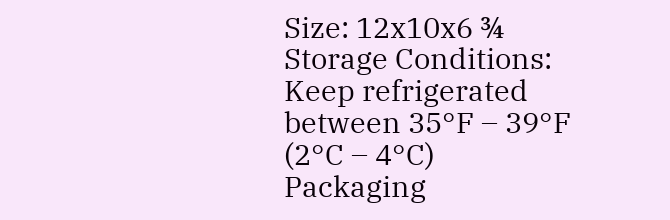Size: 12x10x6 ¾
Storage Conditions: Keep refrigerated between 35°F – 39°F (2°C – 4°C)
Packaging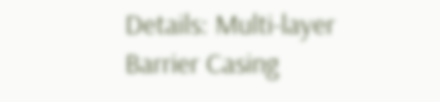Details: Multi-layer Barrier Casing